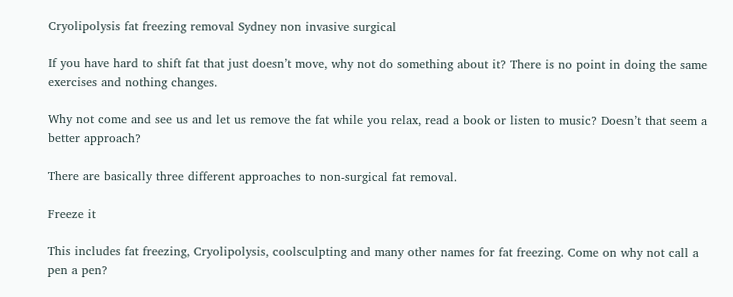Cryolipolysis fat freezing removal Sydney non invasive surgical

If you have hard to shift fat that just doesn’t move, why not do something about it? There is no point in doing the same exercises and nothing changes.

Why not come and see us and let us remove the fat while you relax, read a book or listen to music? Doesn’t that seem a better approach?

There are basically three different approaches to non-surgical fat removal.

Freeze it

This includes fat freezing, Cryolipolysis, coolsculpting and many other names for fat freezing. Come on why not call a pen a pen?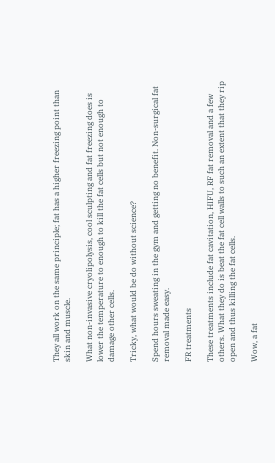They all work on the same principle; fat has a higher freezing point than skin and muscle.

What non-invasive cryolipolysis, cool sculpting and fat freezing does is lower the temperature to enough to kill the fat cells but not enough to damage other cells.

Tricky, what would be do without science?

Spend hours sweating in the gym and getting no benefit. Non-surgical fat removal made easy.

FR treatments

These treatments include fat cavitation, HIFU, RF fat removal and a few others. What they do is beat the fat cell walls to such an extent that they rip open and thus killing the fat cells.

Wow, a fat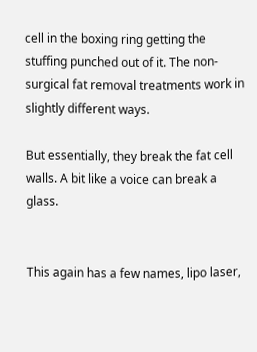cell in the boxing ring getting the stuffing punched out of it. The non-surgical fat removal treatments work in slightly different ways.

But essentially, they break the fat cell walls. A bit like a voice can break a glass.


This again has a few names, lipo laser,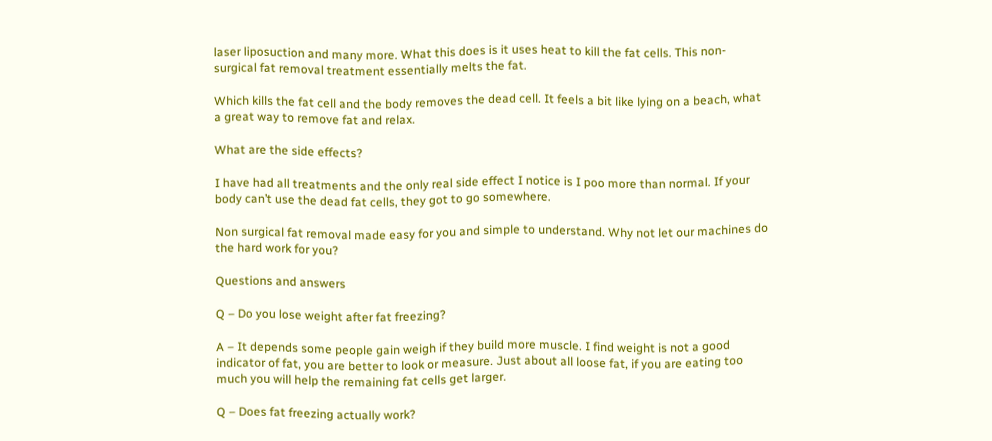laser liposuction and many more. What this does is it uses heat to kill the fat cells. This non-surgical fat removal treatment essentially melts the fat.

Which kills the fat cell and the body removes the dead cell. It feels a bit like lying on a beach, what a great way to remove fat and relax.

What are the side effects?

I have had all treatments and the only real side effect I notice is I poo more than normal. If your body can’t use the dead fat cells, they got to go somewhere.

Non surgical fat removal made easy for you and simple to understand. Why not let our machines do the hard work for you?

Questions and answers

Q – Do you lose weight after fat freezing?

A – It depends some people gain weigh if they build more muscle. I find weight is not a good indicator of fat, you are better to look or measure. Just about all loose fat, if you are eating too much you will help the remaining fat cells get larger.

Q – Does fat freezing actually work?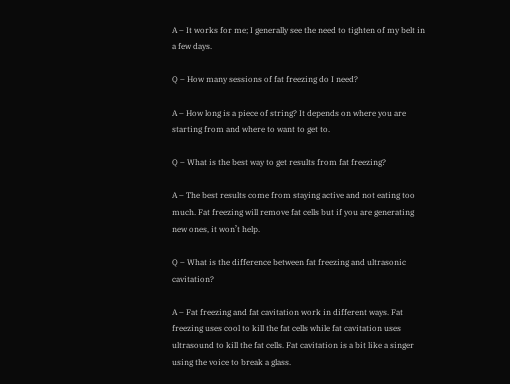A – It works for me; I generally see the need to tighten of my belt in a few days.

Q – How many sessions of fat freezing do I need?

A – How long is a piece of string? It depends on where you are starting from and where to want to get to.

Q – What is the best way to get results from fat freezing?

A – The best results come from staying active and not eating too much. Fat freezing will remove fat cells but if you are generating new ones, it won’t help.

Q – What is the difference between fat freezing and ultrasonic cavitation?

A – Fat freezing and fat cavitation work in different ways. Fat freezing uses cool to kill the fat cells while fat cavitation uses ultrasound to kill the fat cells. Fat cavitation is a bit like a singer using the voice to break a glass.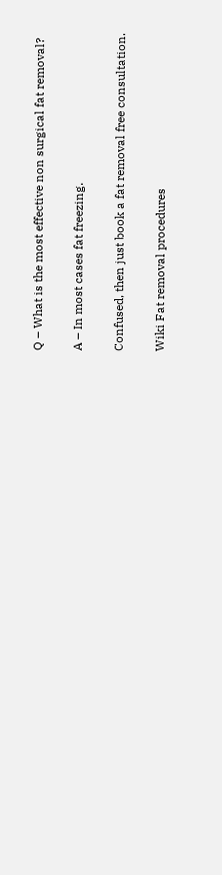Q – What is the most effective non surgical fat removal?

A – In most cases fat freezing.

Confused, then just book a fat removal free consultation.

Wiki Fat removal procedures